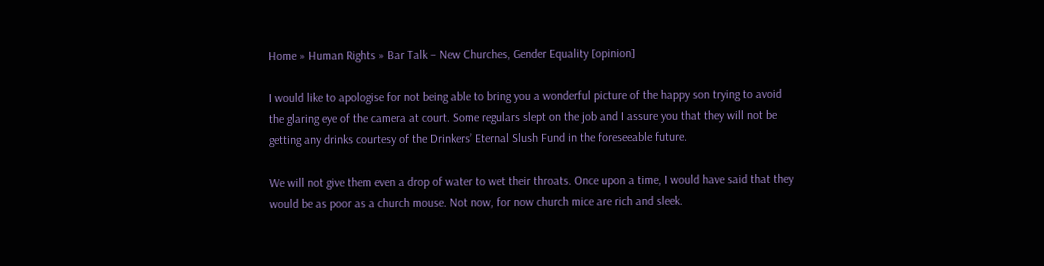Home » Human Rights » Bar Talk – New Churches, Gender Equality [opinion]

I would like to apologise for not being able to bring you a wonderful picture of the happy son trying to avoid the glaring eye of the camera at court. Some regulars slept on the job and I assure you that they will not be getting any drinks courtesy of the Drinkers’ Eternal Slush Fund in the foreseeable future.

We will not give them even a drop of water to wet their throats. Once upon a time, I would have said that they would be as poor as a church mouse. Not now, for now church mice are rich and sleek.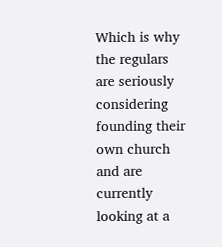Which is why the regulars are seriously considering founding their own church and are currently looking at a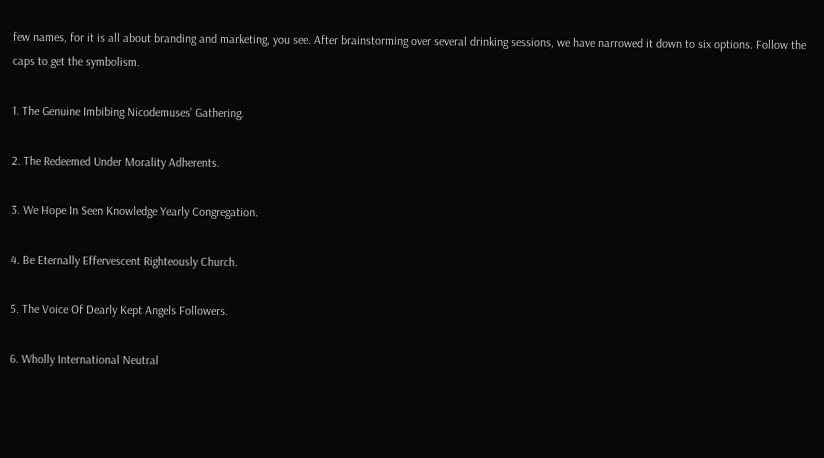few names, for it is all about branding and marketing, you see. After brainstorming over several drinking sessions, we have narrowed it down to six options. Follow the caps to get the symbolism.

1. The Genuine Imbibing Nicodemuses’ Gathering.

2. The Redeemed Under Morality Adherents.

3. We Hope In Seen Knowledge Yearly Congregation.

4. Be Eternally Effervescent Righteously Church.

5. The Voice Of Dearly Kept Angels Followers.

6. Wholly International Neutral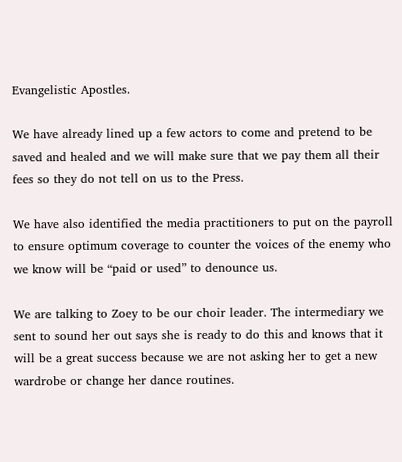Evangelistic Apostles.

We have already lined up a few actors to come and pretend to be saved and healed and we will make sure that we pay them all their fees so they do not tell on us to the Press.

We have also identified the media practitioners to put on the payroll to ensure optimum coverage to counter the voices of the enemy who we know will be “paid or used” to denounce us.

We are talking to Zoey to be our choir leader. The intermediary we sent to sound her out says she is ready to do this and knows that it will be a great success because we are not asking her to get a new wardrobe or change her dance routines.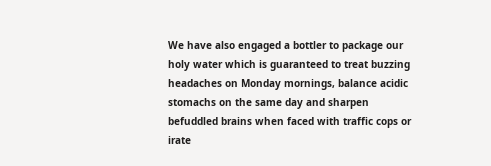We have also engaged a bottler to package our holy water which is guaranteed to treat buzzing headaches on Monday mornings, balance acidic stomachs on the same day and sharpen befuddled brains when faced with traffic cops or irate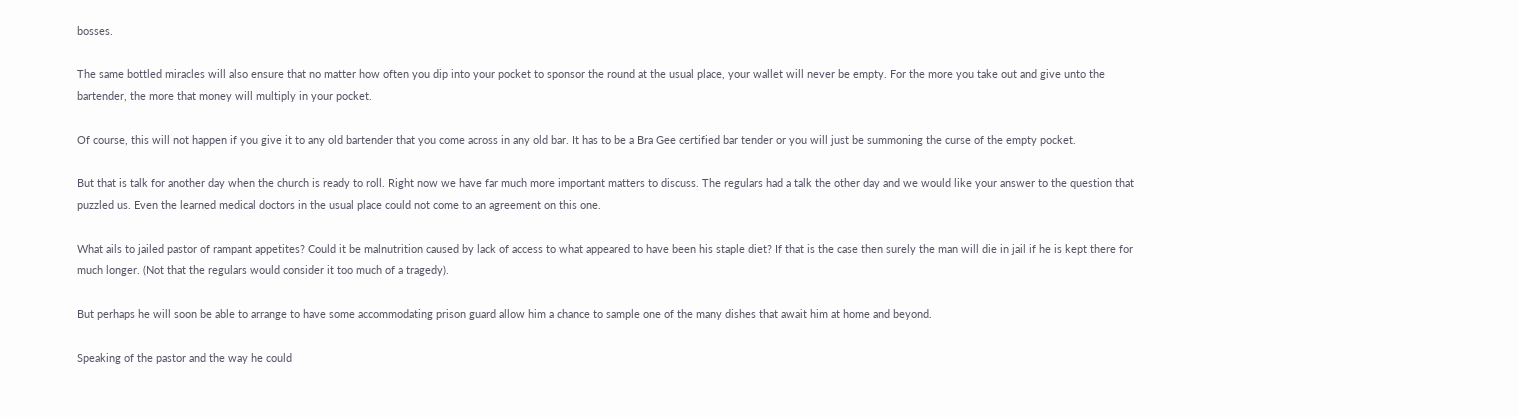bosses.

The same bottled miracles will also ensure that no matter how often you dip into your pocket to sponsor the round at the usual place, your wallet will never be empty. For the more you take out and give unto the bartender, the more that money will multiply in your pocket.

Of course, this will not happen if you give it to any old bartender that you come across in any old bar. It has to be a Bra Gee certified bar tender or you will just be summoning the curse of the empty pocket.

But that is talk for another day when the church is ready to roll. Right now we have far much more important matters to discuss. The regulars had a talk the other day and we would like your answer to the question that puzzled us. Even the learned medical doctors in the usual place could not come to an agreement on this one.

What ails to jailed pastor of rampant appetites? Could it be malnutrition caused by lack of access to what appeared to have been his staple diet? If that is the case then surely the man will die in jail if he is kept there for much longer. (Not that the regulars would consider it too much of a tragedy).

But perhaps he will soon be able to arrange to have some accommodating prison guard allow him a chance to sample one of the many dishes that await him at home and beyond.

Speaking of the pastor and the way he could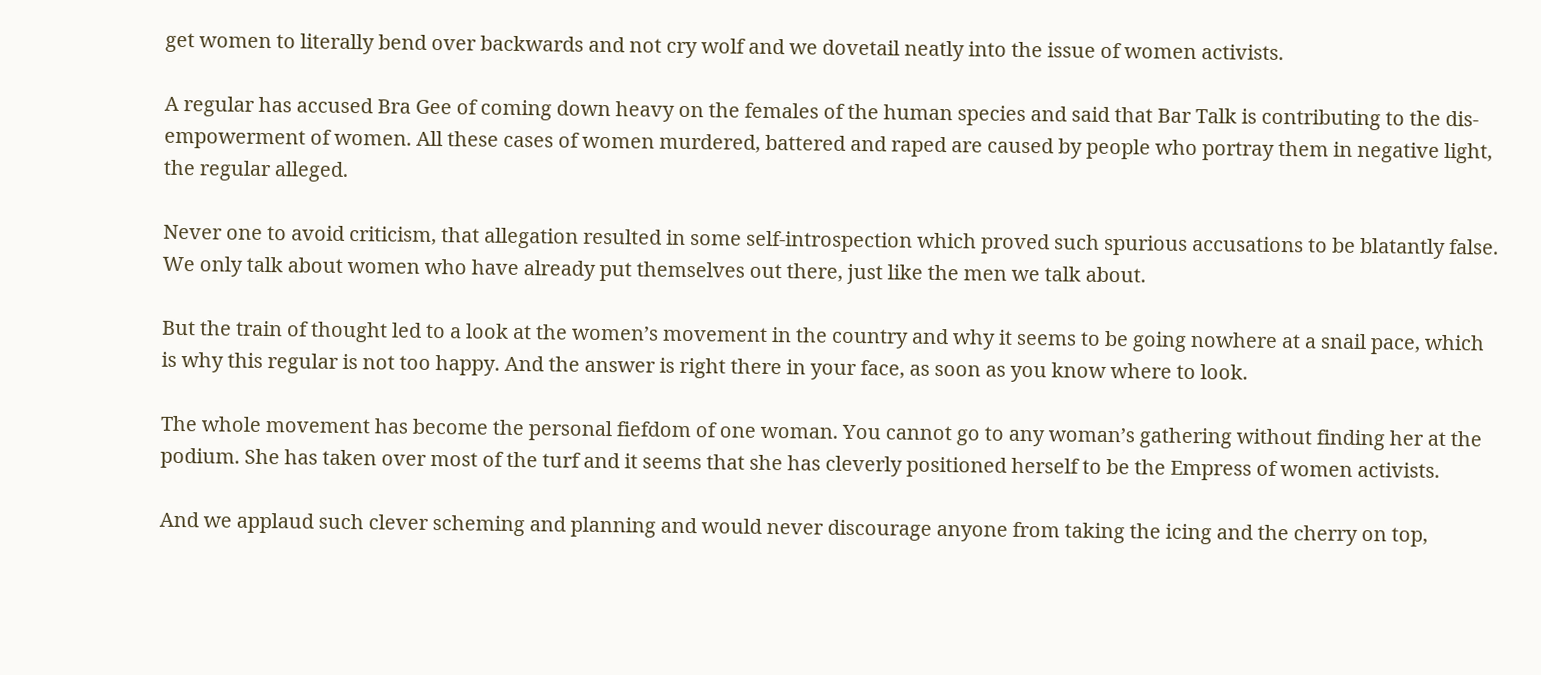get women to literally bend over backwards and not cry wolf and we dovetail neatly into the issue of women activists.

A regular has accused Bra Gee of coming down heavy on the females of the human species and said that Bar Talk is contributing to the dis-empowerment of women. All these cases of women murdered, battered and raped are caused by people who portray them in negative light, the regular alleged.

Never one to avoid criticism, that allegation resulted in some self-introspection which proved such spurious accusations to be blatantly false. We only talk about women who have already put themselves out there, just like the men we talk about.

But the train of thought led to a look at the women’s movement in the country and why it seems to be going nowhere at a snail pace, which is why this regular is not too happy. And the answer is right there in your face, as soon as you know where to look.

The whole movement has become the personal fiefdom of one woman. You cannot go to any woman’s gathering without finding her at the podium. She has taken over most of the turf and it seems that she has cleverly positioned herself to be the Empress of women activists.

And we applaud such clever scheming and planning and would never discourage anyone from taking the icing and the cherry on top,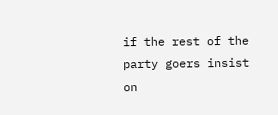if the rest of the party goers insist on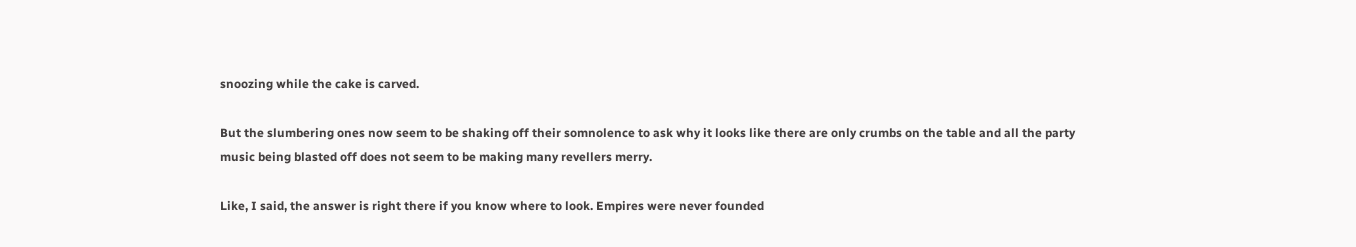snoozing while the cake is carved.

But the slumbering ones now seem to be shaking off their somnolence to ask why it looks like there are only crumbs on the table and all the party music being blasted off does not seem to be making many revellers merry.

Like, I said, the answer is right there if you know where to look. Empires were never founded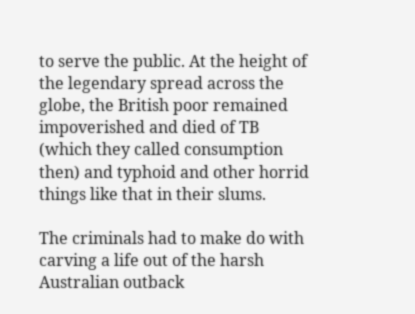to serve the public. At the height of the legendary spread across the globe, the British poor remained impoverished and died of TB (which they called consumption then) and typhoid and other horrid things like that in their slums.

The criminals had to make do with carving a life out of the harsh Australian outback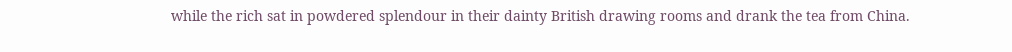while the rich sat in powdered splendour in their dainty British drawing rooms and drank the tea from China.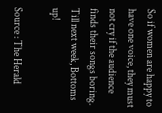So if women are happy to have one voice, they must not cry if the audience finds their songs boring. Till next week, Bottoms up!

Source : The Herald